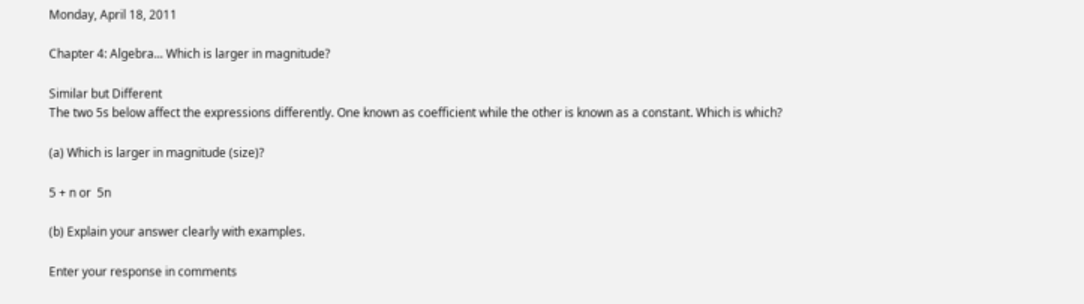Monday, April 18, 2011

Chapter 4: Algebra... Which is larger in magnitude?

Similar but Different
The two 5s below affect the expressions differently. One known as coefficient while the other is known as a constant. Which is which?

(a) Which is larger in magnitude (size)?

5 + n or  5n

(b) Explain your answer clearly with examples.

Enter your response in comments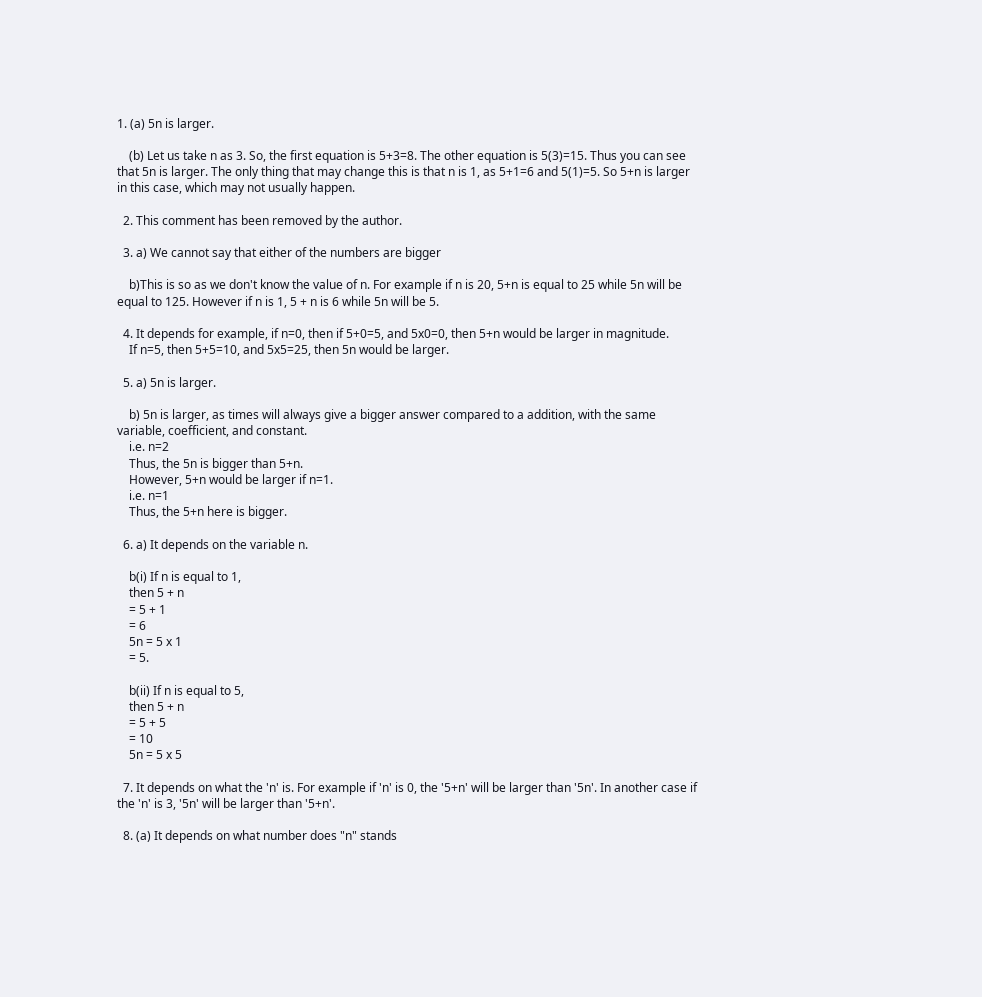1. (a) 5n is larger.

    (b) Let us take n as 3. So, the first equation is 5+3=8. The other equation is 5(3)=15. Thus you can see that 5n is larger. The only thing that may change this is that n is 1, as 5+1=6 and 5(1)=5. So 5+n is larger in this case, which may not usually happen.

  2. This comment has been removed by the author.

  3. a) We cannot say that either of the numbers are bigger

    b)This is so as we don't know the value of n. For example if n is 20, 5+n is equal to 25 while 5n will be equal to 125. However if n is 1, 5 + n is 6 while 5n will be 5.

  4. It depends for example, if n=0, then if 5+0=5, and 5x0=0, then 5+n would be larger in magnitude.
    If n=5, then 5+5=10, and 5x5=25, then 5n would be larger.

  5. a) 5n is larger.

    b) 5n is larger, as times will always give a bigger answer compared to a addition, with the same variable, coefficient, and constant.
    i.e. n=2
    Thus, the 5n is bigger than 5+n.
    However, 5+n would be larger if n=1.
    i.e. n=1
    Thus, the 5+n here is bigger.

  6. a) It depends on the variable n.

    b(i) If n is equal to 1,
    then 5 + n
    = 5 + 1
    = 6
    5n = 5 x 1
    = 5.

    b(ii) If n is equal to 5,
    then 5 + n
    = 5 + 5
    = 10
    5n = 5 x 5

  7. It depends on what the 'n' is. For example if 'n' is 0, the '5+n' will be larger than '5n'. In another case if the 'n' is 3, '5n' will be larger than '5+n'.

  8. (a) It depends on what number does "n" stands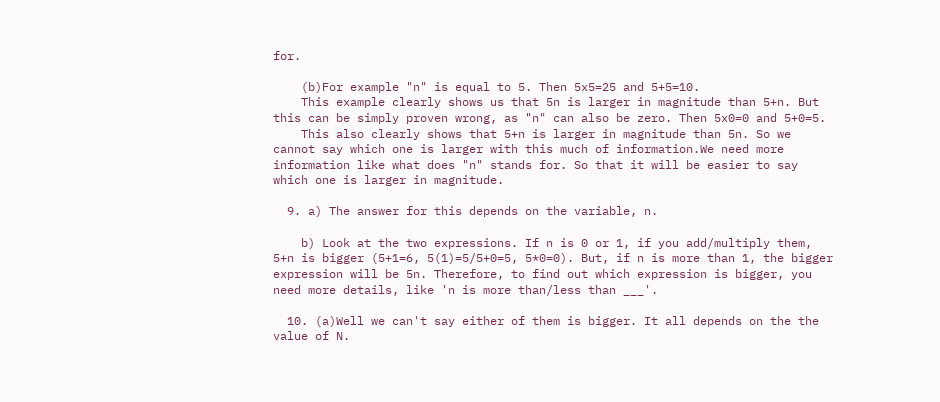for.

    (b)For example "n" is equal to 5. Then 5x5=25 and 5+5=10.
    This example clearly shows us that 5n is larger in magnitude than 5+n. But this can be simply proven wrong, as "n" can also be zero. Then 5x0=0 and 5+0=5.
    This also clearly shows that 5+n is larger in magnitude than 5n. So we cannot say which one is larger with this much of information.We need more information like what does "n" stands for. So that it will be easier to say which one is larger in magnitude.

  9. a) The answer for this depends on the variable, n.

    b) Look at the two expressions. If n is 0 or 1, if you add/multiply them, 5+n is bigger (5+1=6, 5(1)=5/5+0=5, 5*0=0). But, if n is more than 1, the bigger expression will be 5n. Therefore, to find out which expression is bigger, you need more details, like 'n is more than/less than ___'.

  10. (a)Well we can't say either of them is bigger. It all depends on the the value of N.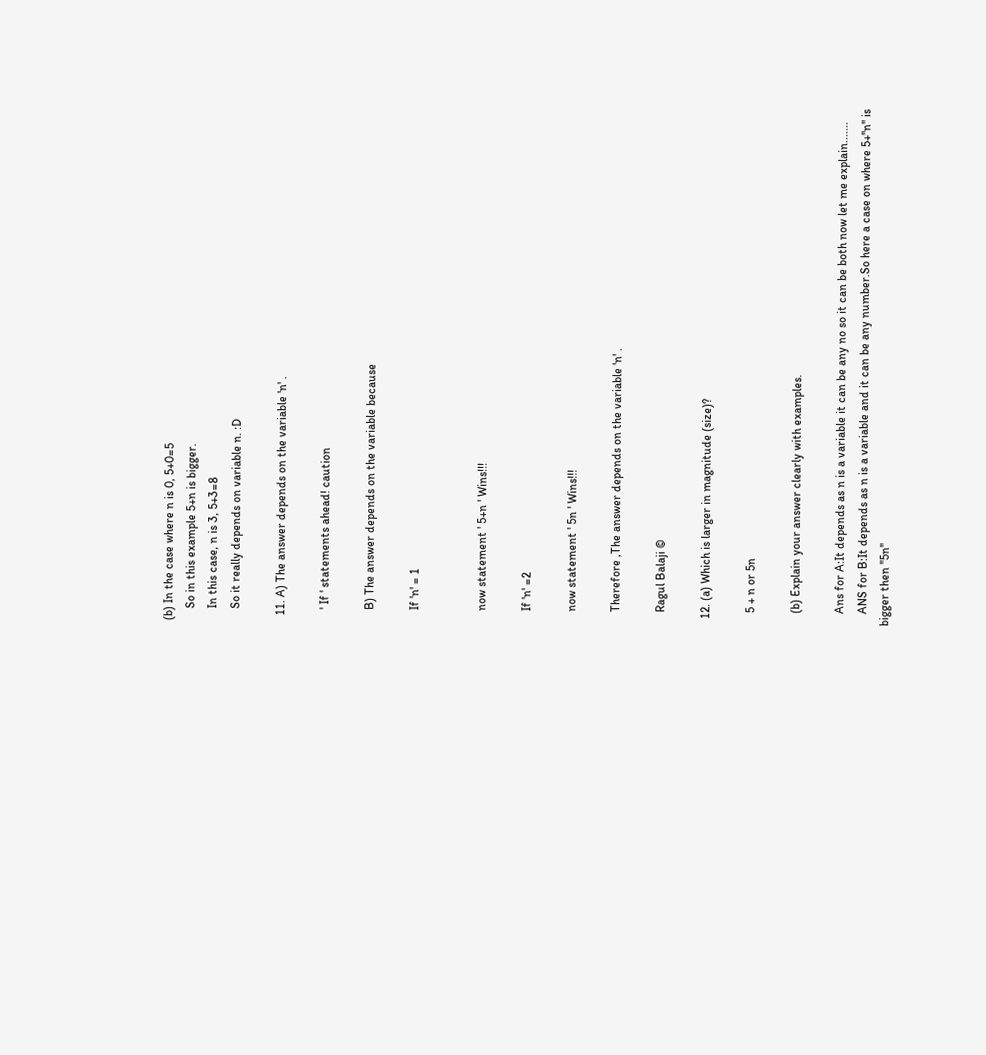(b) In the case where n is 0, 5+0=5
    So in this example 5+n is bigger.
    In this case, n is 3, 5+3=8
    So it really depends on variable n. :D

  11. A) The answer depends on the variable 'n' .

    ' If ' statements ahead! caution

    B) The answer depends on the variable because

    If 'n' = 1


    now statement ' 5+n ' Wins!!!

    If 'n' =2

    now statement ' 5n ' Wins!!!

    Therefore ,The answer depends on the variable 'n' .

    Ragul Balaji ©

  12. (a) Which is larger in magnitude (size)?

    5 + n or 5n

    (b) Explain your answer clearly with examples.

    Ans for A:It depends as n is a variable it can be any no so it can be both now let me explain.......
    ANS for B:It depends as n is a variable and it can be any number.So here a case on where 5+''n'' is bigger then ''5n''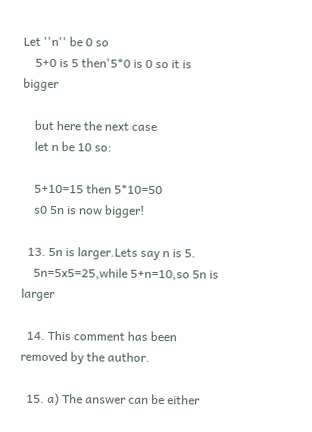Let ''n'' be 0 so
    5+0 is 5 then'5*0 is 0 so it is bigger

    but here the next case
    let n be 10 so:

    5+10=15 then 5*10=50
    s0 5n is now bigger!

  13. 5n is larger.Lets say n is 5.
    5n=5x5=25,while 5+n=10,so 5n is larger

  14. This comment has been removed by the author.

  15. a) The answer can be either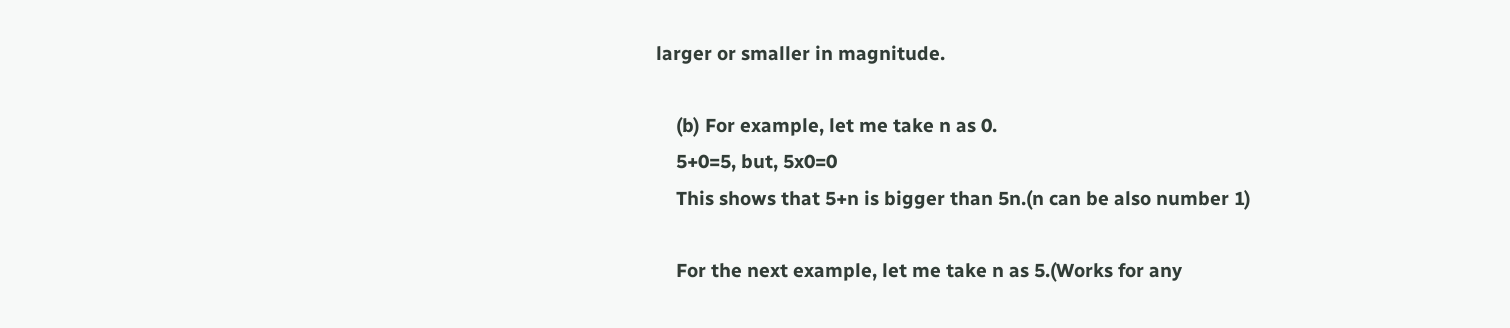larger or smaller in magnitude.

    (b) For example, let me take n as 0.
    5+0=5, but, 5x0=0
    This shows that 5+n is bigger than 5n.(n can be also number 1)

    For the next example, let me take n as 5.(Works for any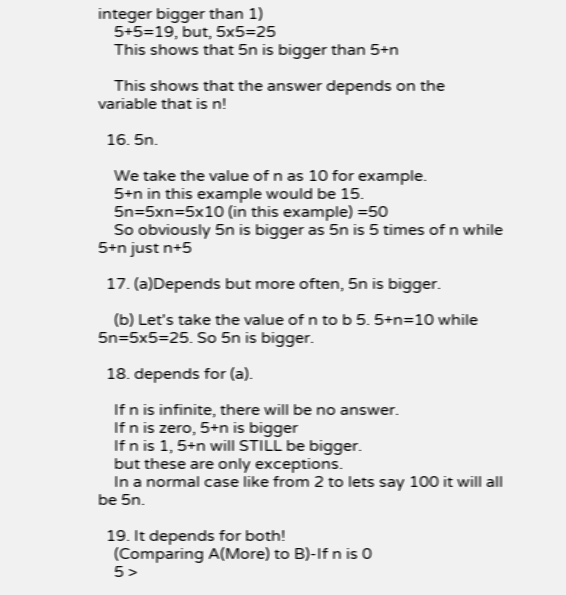integer bigger than 1)
    5+5=19, but, 5x5=25
    This shows that 5n is bigger than 5+n

    This shows that the answer depends on the variable that is n!

  16. 5n.

    We take the value of n as 10 for example.
    5+n in this example would be 15.
    5n=5xn=5x10 (in this example) =50
    So obviously 5n is bigger as 5n is 5 times of n while 5+n just n+5

  17. (a)Depends but more often, 5n is bigger.

    (b) Let's take the value of n to b 5. 5+n=10 while 5n=5x5=25. So 5n is bigger.

  18. depends for (a).

    If n is infinite, there will be no answer.
    If n is zero, 5+n is bigger
    If n is 1, 5+n will STILL be bigger.
    but these are only exceptions.
    In a normal case like from 2 to lets say 100 it will all be 5n.

  19. It depends for both!
    (Comparing A(More) to B)-If n is 0
    5 >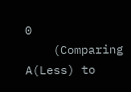0
    (Comparing A(Less) to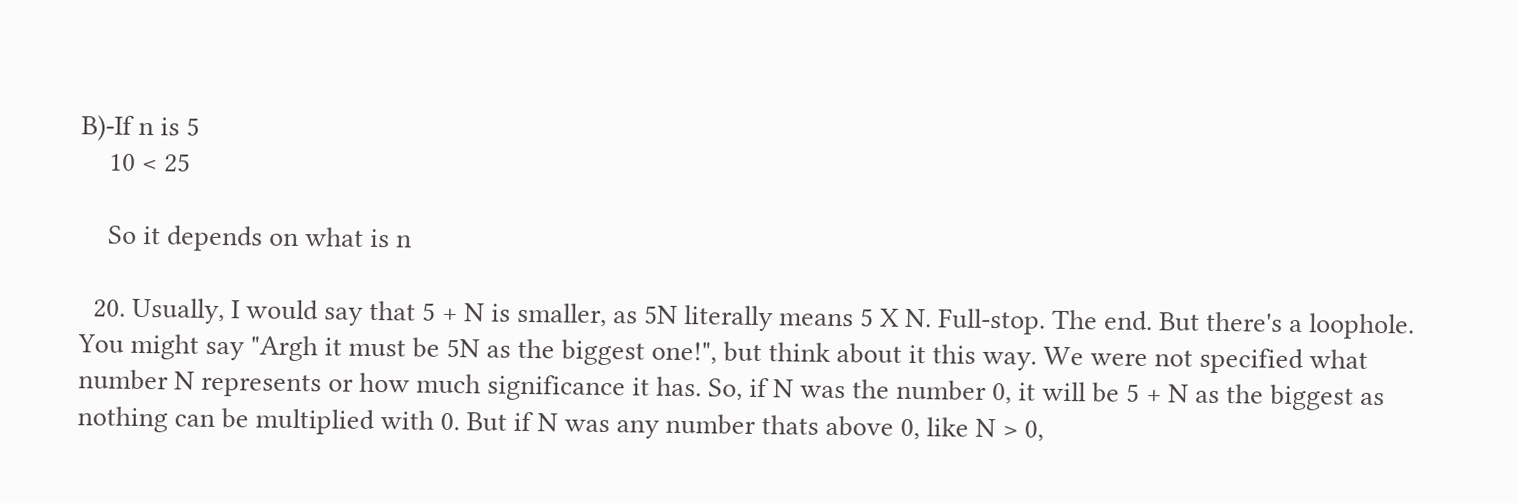B)-If n is 5
    10 < 25

    So it depends on what is n

  20. Usually, I would say that 5 + N is smaller, as 5N literally means 5 X N. Full-stop. The end. But there's a loophole. You might say "Argh it must be 5N as the biggest one!", but think about it this way. We were not specified what number N represents or how much significance it has. So, if N was the number 0, it will be 5 + N as the biggest as nothing can be multiplied with 0. But if N was any number thats above 0, like N > 0,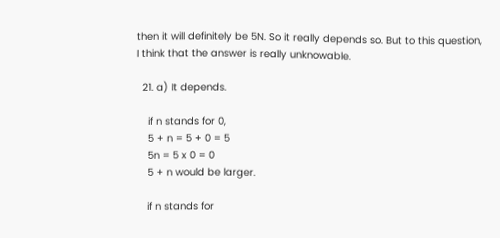then it will definitely be 5N. So it really depends so. But to this question, I think that the answer is really unknowable.

  21. a) It depends.

    if n stands for 0,
    5 + n = 5 + 0 = 5
    5n = 5 x 0 = 0
    5 + n would be larger.

    if n stands for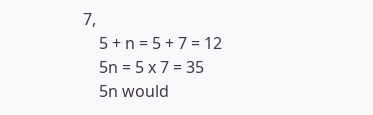7,
    5 + n = 5 + 7 = 12
    5n = 5 x 7 = 35
    5n would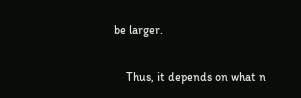be larger.

    Thus, it depends on what n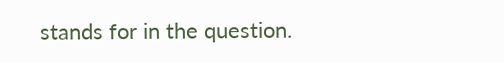stands for in the question.